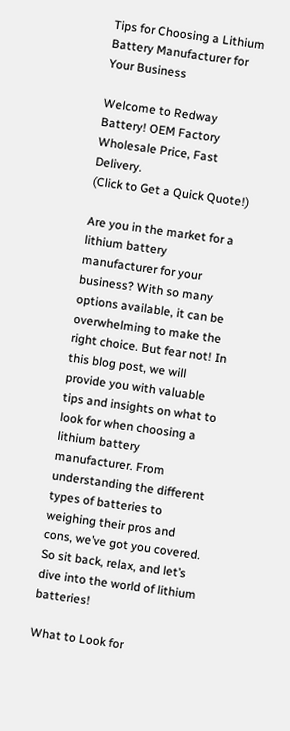Tips for Choosing a Lithium Battery Manufacturer for Your Business

Welcome to Redway Battery! OEM Factory Wholesale Price, Fast Delivery.
(Click to Get a Quick Quote!)

Are you in the market for a lithium battery manufacturer for your business? With so many options available, it can be overwhelming to make the right choice. But fear not! In this blog post, we will provide you with valuable tips and insights on what to look for when choosing a lithium battery manufacturer. From understanding the different types of batteries to weighing their pros and cons, we’ve got you covered. So sit back, relax, and let’s dive into the world of lithium batteries!

What to Look for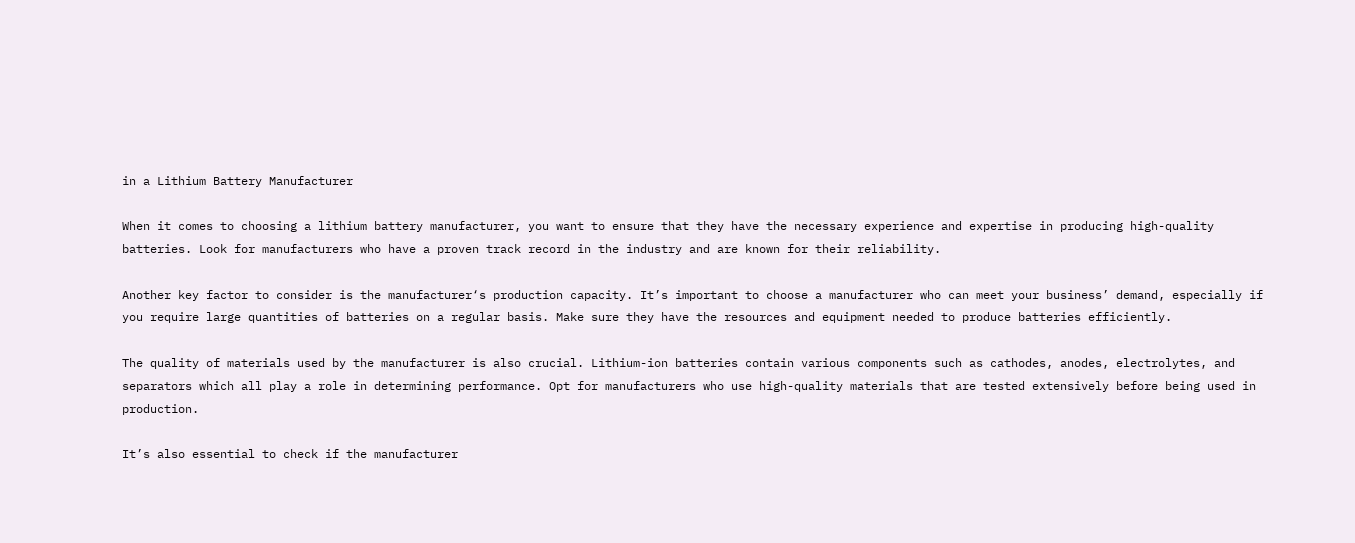in a Lithium Battery Manufacturer

When it comes to choosing a lithium battery manufacturer, you want to ensure that they have the necessary experience and expertise in producing high-quality batteries. Look for manufacturers who have a proven track record in the industry and are known for their reliability.

Another key factor to consider is the manufacturer‘s production capacity. It’s important to choose a manufacturer who can meet your business’ demand, especially if you require large quantities of batteries on a regular basis. Make sure they have the resources and equipment needed to produce batteries efficiently.

The quality of materials used by the manufacturer is also crucial. Lithium-ion batteries contain various components such as cathodes, anodes, electrolytes, and separators which all play a role in determining performance. Opt for manufacturers who use high-quality materials that are tested extensively before being used in production.

It’s also essential to check if the manufacturer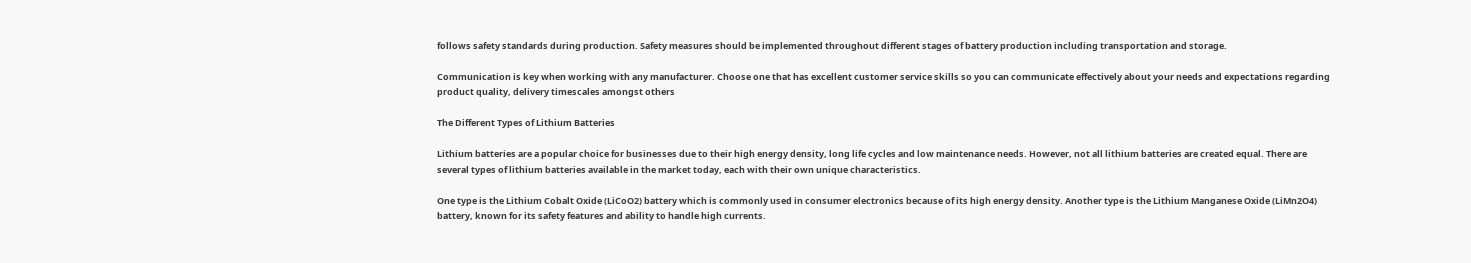follows safety standards during production. Safety measures should be implemented throughout different stages of battery production including transportation and storage.

Communication is key when working with any manufacturer. Choose one that has excellent customer service skills so you can communicate effectively about your needs and expectations regarding product quality, delivery timescales amongst others

The Different Types of Lithium Batteries

Lithium batteries are a popular choice for businesses due to their high energy density, long life cycles and low maintenance needs. However, not all lithium batteries are created equal. There are several types of lithium batteries available in the market today, each with their own unique characteristics.

One type is the Lithium Cobalt Oxide (LiCoO2) battery which is commonly used in consumer electronics because of its high energy density. Another type is the Lithium Manganese Oxide (LiMn2O4) battery, known for its safety features and ability to handle high currents.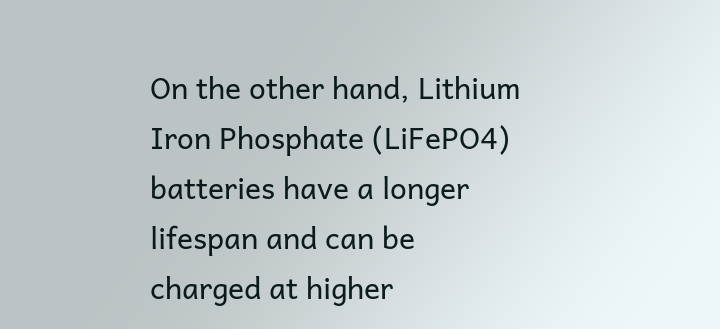On the other hand, Lithium Iron Phosphate (LiFePO4) batteries have a longer lifespan and can be charged at higher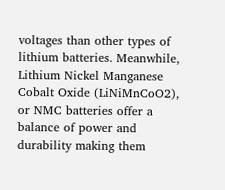voltages than other types of lithium batteries. Meanwhile, Lithium Nickel Manganese Cobalt Oxide (LiNiMnCoO2), or NMC batteries offer a balance of power and durability making them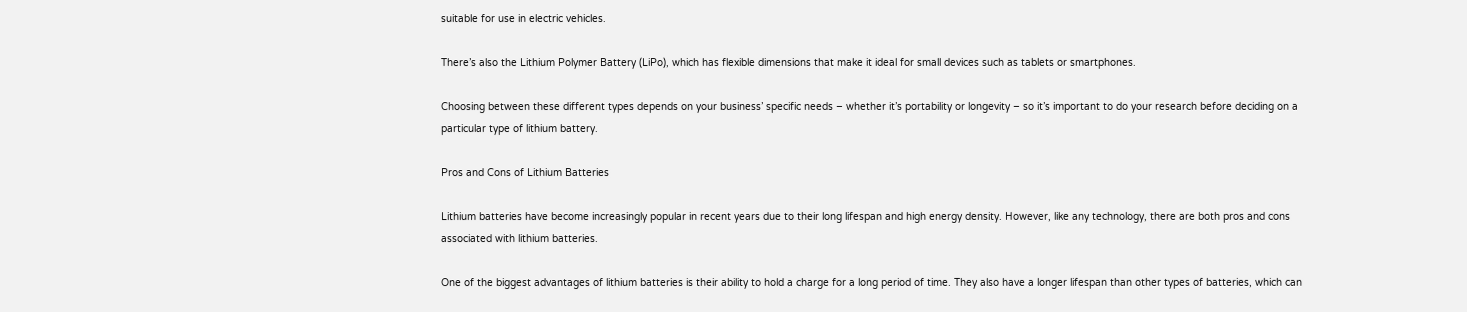suitable for use in electric vehicles.

There’s also the Lithium Polymer Battery (LiPo), which has flexible dimensions that make it ideal for small devices such as tablets or smartphones.

Choosing between these different types depends on your business’ specific needs – whether it’s portability or longevity – so it’s important to do your research before deciding on a particular type of lithium battery.

Pros and Cons of Lithium Batteries

Lithium batteries have become increasingly popular in recent years due to their long lifespan and high energy density. However, like any technology, there are both pros and cons associated with lithium batteries.

One of the biggest advantages of lithium batteries is their ability to hold a charge for a long period of time. They also have a longer lifespan than other types of batteries, which can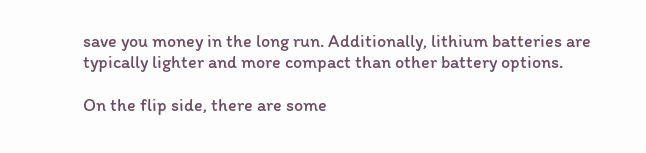save you money in the long run. Additionally, lithium batteries are typically lighter and more compact than other battery options.

On the flip side, there are some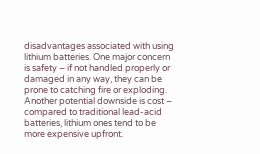disadvantages associated with using lithium batteries. One major concern is safety – if not handled properly or damaged in any way, they can be prone to catching fire or exploding. Another potential downside is cost – compared to traditional lead-acid batteries, lithium ones tend to be more expensive upfront.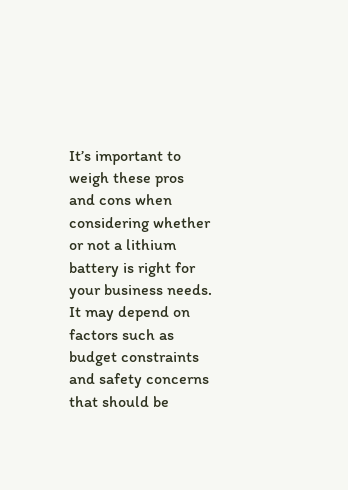It’s important to weigh these pros and cons when considering whether or not a lithium battery is right for your business needs. It may depend on factors such as budget constraints and safety concerns that should be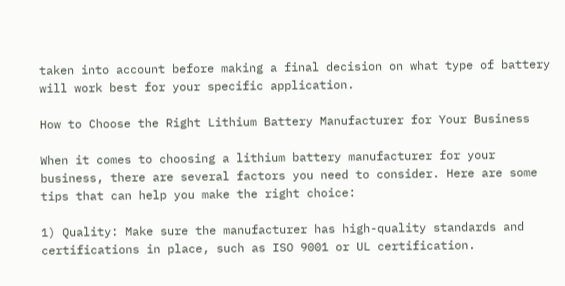taken into account before making a final decision on what type of battery will work best for your specific application.

How to Choose the Right Lithium Battery Manufacturer for Your Business

When it comes to choosing a lithium battery manufacturer for your business, there are several factors you need to consider. Here are some tips that can help you make the right choice:

1) Quality: Make sure the manufacturer has high-quality standards and certifications in place, such as ISO 9001 or UL certification.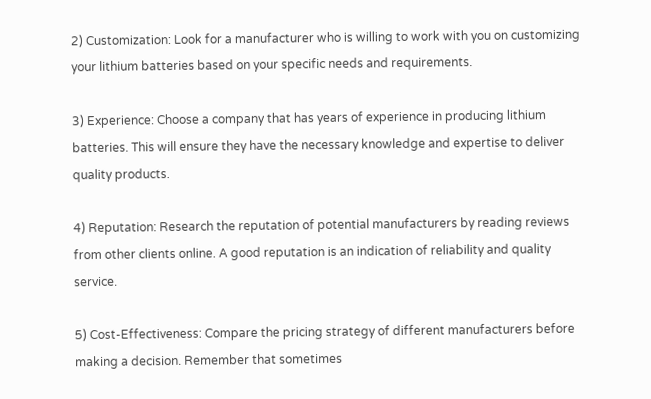2) Customization: Look for a manufacturer who is willing to work with you on customizing your lithium batteries based on your specific needs and requirements.

3) Experience: Choose a company that has years of experience in producing lithium batteries. This will ensure they have the necessary knowledge and expertise to deliver quality products.

4) Reputation: Research the reputation of potential manufacturers by reading reviews from other clients online. A good reputation is an indication of reliability and quality service.

5) Cost-Effectiveness: Compare the pricing strategy of different manufacturers before making a decision. Remember that sometimes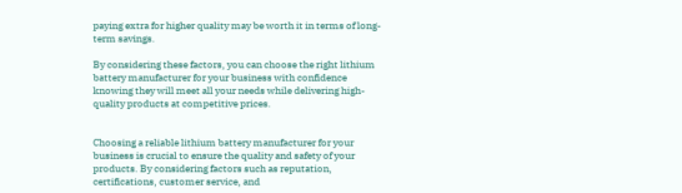paying extra for higher quality may be worth it in terms of long-term savings.

By considering these factors, you can choose the right lithium battery manufacturer for your business with confidence knowing they will meet all your needs while delivering high-quality products at competitive prices.


Choosing a reliable lithium battery manufacturer for your business is crucial to ensure the quality and safety of your products. By considering factors such as reputation, certifications, customer service, and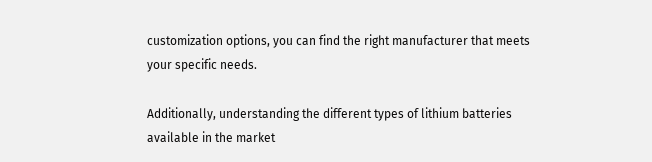customization options, you can find the right manufacturer that meets your specific needs.

Additionally, understanding the different types of lithium batteries available in the market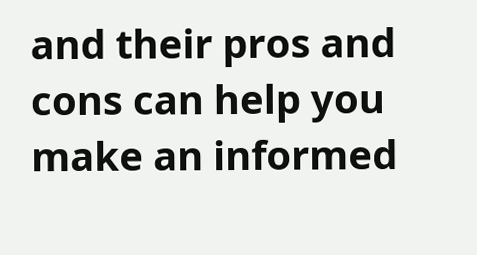and their pros and cons can help you make an informed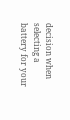decision when selecting a battery for your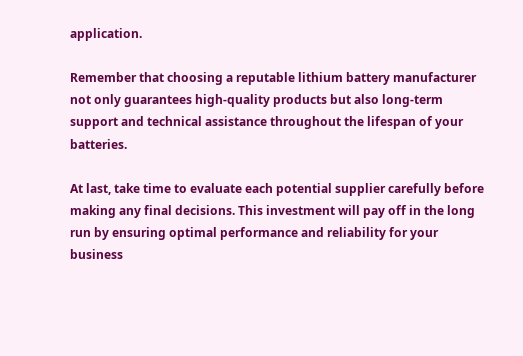application.

Remember that choosing a reputable lithium battery manufacturer not only guarantees high-quality products but also long-term support and technical assistance throughout the lifespan of your batteries.

At last, take time to evaluate each potential supplier carefully before making any final decisions. This investment will pay off in the long run by ensuring optimal performance and reliability for your business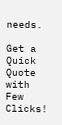needs.

Get a Quick Quote with Few Clicks!